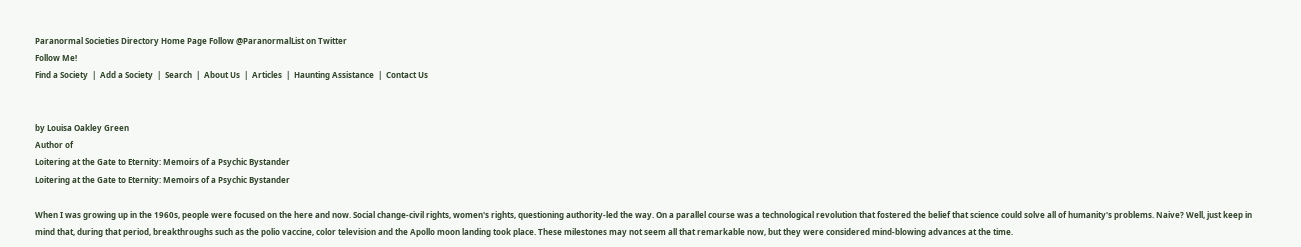Paranormal Societies Directory Home Page Follow @ParanormalList on Twitter
Follow Me!
Find a Society  |  Add a Society  |  Search  |  About Us  |  Articles  |  Haunting Assistance  |  Contact Us


by Louisa Oakley Green
Author of
Loitering at the Gate to Eternity: Memoirs of a Psychic Bystander
Loitering at the Gate to Eternity: Memoirs of a Psychic Bystander

When I was growing up in the 1960s, people were focused on the here and now. Social change-civil rights, women's rights, questioning authority-led the way. On a parallel course was a technological revolution that fostered the belief that science could solve all of humanity's problems. Naive? Well, just keep in mind that, during that period, breakthroughs such as the polio vaccine, color television and the Apollo moon landing took place. These milestones may not seem all that remarkable now, but they were considered mind-blowing advances at the time.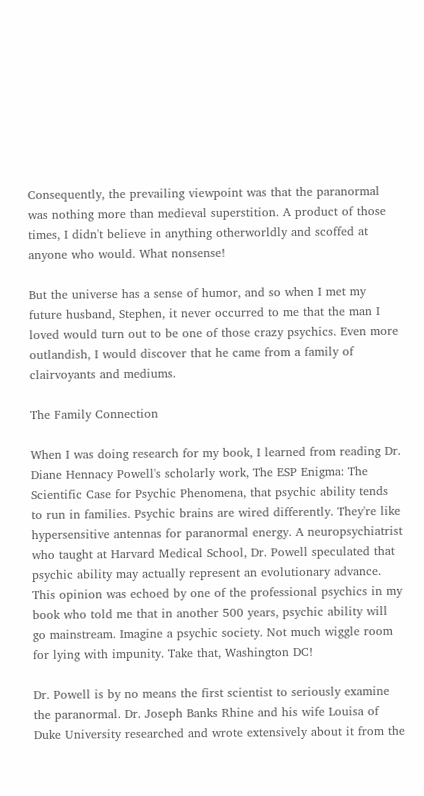Consequently, the prevailing viewpoint was that the paranormal was nothing more than medieval superstition. A product of those times, I didn't believe in anything otherworldly and scoffed at anyone who would. What nonsense!

But the universe has a sense of humor, and so when I met my future husband, Stephen, it never occurred to me that the man I loved would turn out to be one of those crazy psychics. Even more outlandish, I would discover that he came from a family of clairvoyants and mediums.

The Family Connection

When I was doing research for my book, I learned from reading Dr. Diane Hennacy Powell's scholarly work, The ESP Enigma: The Scientific Case for Psychic Phenomena, that psychic ability tends to run in families. Psychic brains are wired differently. They're like hypersensitive antennas for paranormal energy. A neuropsychiatrist who taught at Harvard Medical School, Dr. Powell speculated that psychic ability may actually represent an evolutionary advance. This opinion was echoed by one of the professional psychics in my book who told me that in another 500 years, psychic ability will go mainstream. Imagine a psychic society. Not much wiggle room for lying with impunity. Take that, Washington DC!

Dr. Powell is by no means the first scientist to seriously examine the paranormal. Dr. Joseph Banks Rhine and his wife Louisa of Duke University researched and wrote extensively about it from the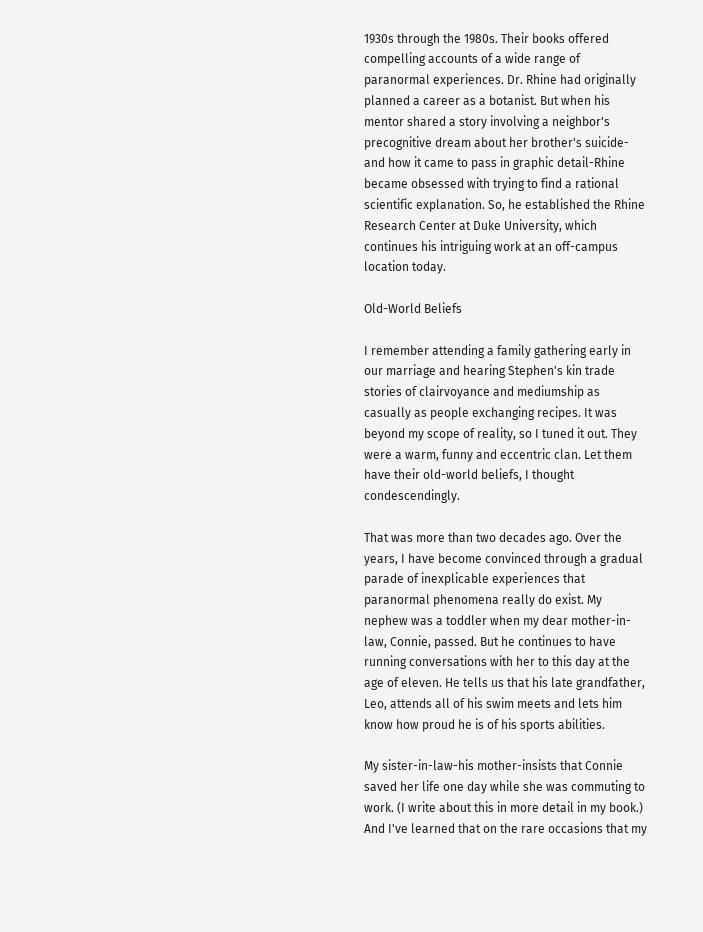1930s through the 1980s. Their books offered compelling accounts of a wide range of paranormal experiences. Dr. Rhine had originally planned a career as a botanist. But when his mentor shared a story involving a neighbor's precognitive dream about her brother's suicide-and how it came to pass in graphic detail-Rhine became obsessed with trying to find a rational scientific explanation. So, he established the Rhine Research Center at Duke University, which continues his intriguing work at an off-campus location today.

Old-World Beliefs

I remember attending a family gathering early in our marriage and hearing Stephen's kin trade stories of clairvoyance and mediumship as casually as people exchanging recipes. It was beyond my scope of reality, so I tuned it out. They were a warm, funny and eccentric clan. Let them have their old-world beliefs, I thought condescendingly.

That was more than two decades ago. Over the years, I have become convinced through a gradual parade of inexplicable experiences that paranormal phenomena really do exist. My nephew was a toddler when my dear mother-in-law, Connie, passed. But he continues to have running conversations with her to this day at the age of eleven. He tells us that his late grandfather, Leo, attends all of his swim meets and lets him know how proud he is of his sports abilities.

My sister-in-law-his mother-insists that Connie saved her life one day while she was commuting to work. (I write about this in more detail in my book.) And I've learned that on the rare occasions that my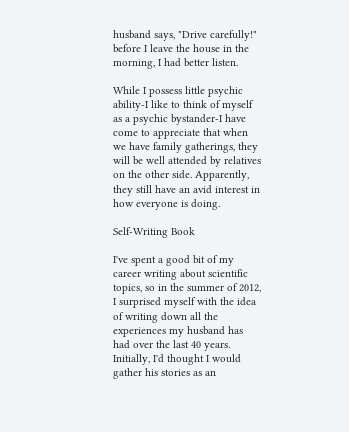husband says, "Drive carefully!" before I leave the house in the morning, I had better listen.

While I possess little psychic ability-I like to think of myself as a psychic bystander-I have come to appreciate that when we have family gatherings, they will be well attended by relatives on the other side. Apparently, they still have an avid interest in how everyone is doing.

Self-Writing Book

I've spent a good bit of my career writing about scientific topics, so in the summer of 2012, I surprised myself with the idea of writing down all the experiences my husband has had over the last 40 years. Initially, I'd thought I would gather his stories as an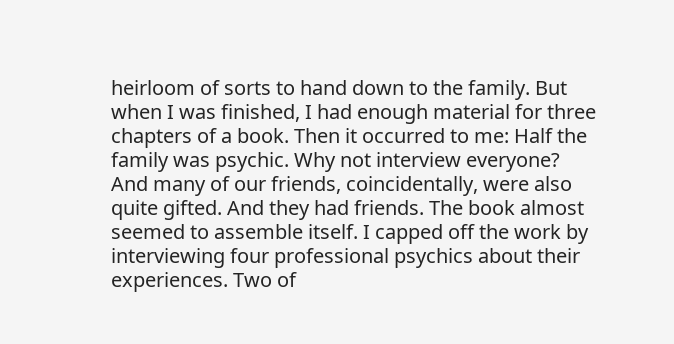heirloom of sorts to hand down to the family. But when I was finished, I had enough material for three chapters of a book. Then it occurred to me: Half the family was psychic. Why not interview everyone? And many of our friends, coincidentally, were also quite gifted. And they had friends. The book almost seemed to assemble itself. I capped off the work by interviewing four professional psychics about their experiences. Two of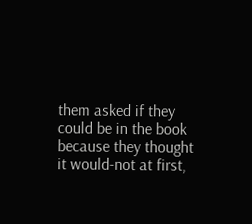them asked if they could be in the book because they thought it would-not at first,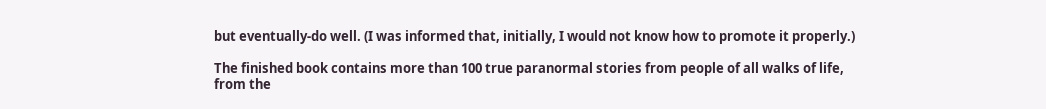but eventually-do well. (I was informed that, initially, I would not know how to promote it properly.)

The finished book contains more than 100 true paranormal stories from people of all walks of life, from the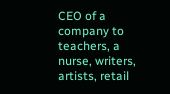CEO of a company to teachers, a nurse, writers, artists, retail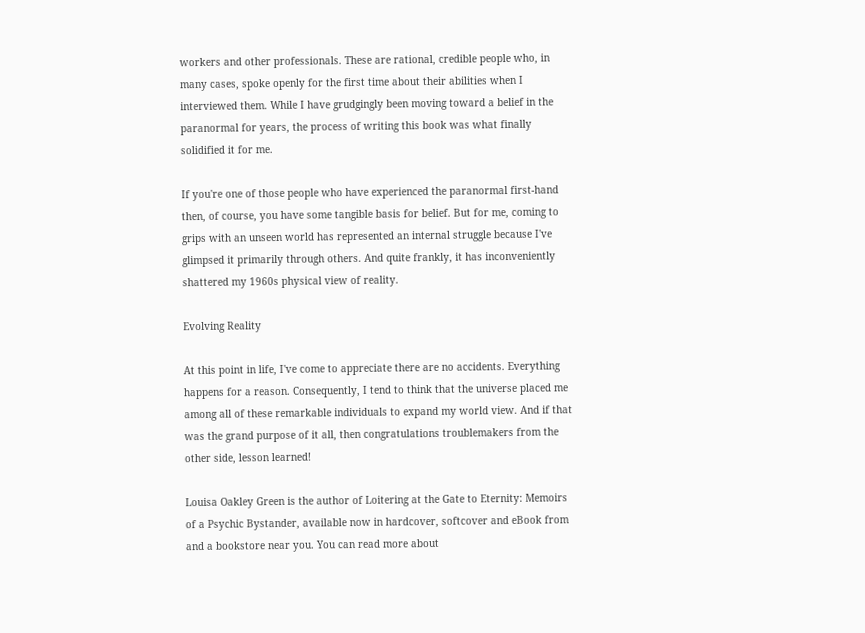workers and other professionals. These are rational, credible people who, in many cases, spoke openly for the first time about their abilities when I interviewed them. While I have grudgingly been moving toward a belief in the paranormal for years, the process of writing this book was what finally solidified it for me.

If you're one of those people who have experienced the paranormal first-hand then, of course, you have some tangible basis for belief. But for me, coming to grips with an unseen world has represented an internal struggle because I've glimpsed it primarily through others. And quite frankly, it has inconveniently shattered my 1960s physical view of reality.

Evolving Reality

At this point in life, I've come to appreciate there are no accidents. Everything happens for a reason. Consequently, I tend to think that the universe placed me among all of these remarkable individuals to expand my world view. And if that was the grand purpose of it all, then congratulations troublemakers from the other side, lesson learned!

Louisa Oakley Green is the author of Loitering at the Gate to Eternity: Memoirs of a Psychic Bystander, available now in hardcover, softcover and eBook from and a bookstore near you. You can read more about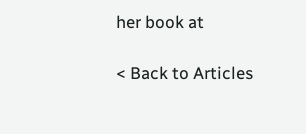her book at

< Back to Articles